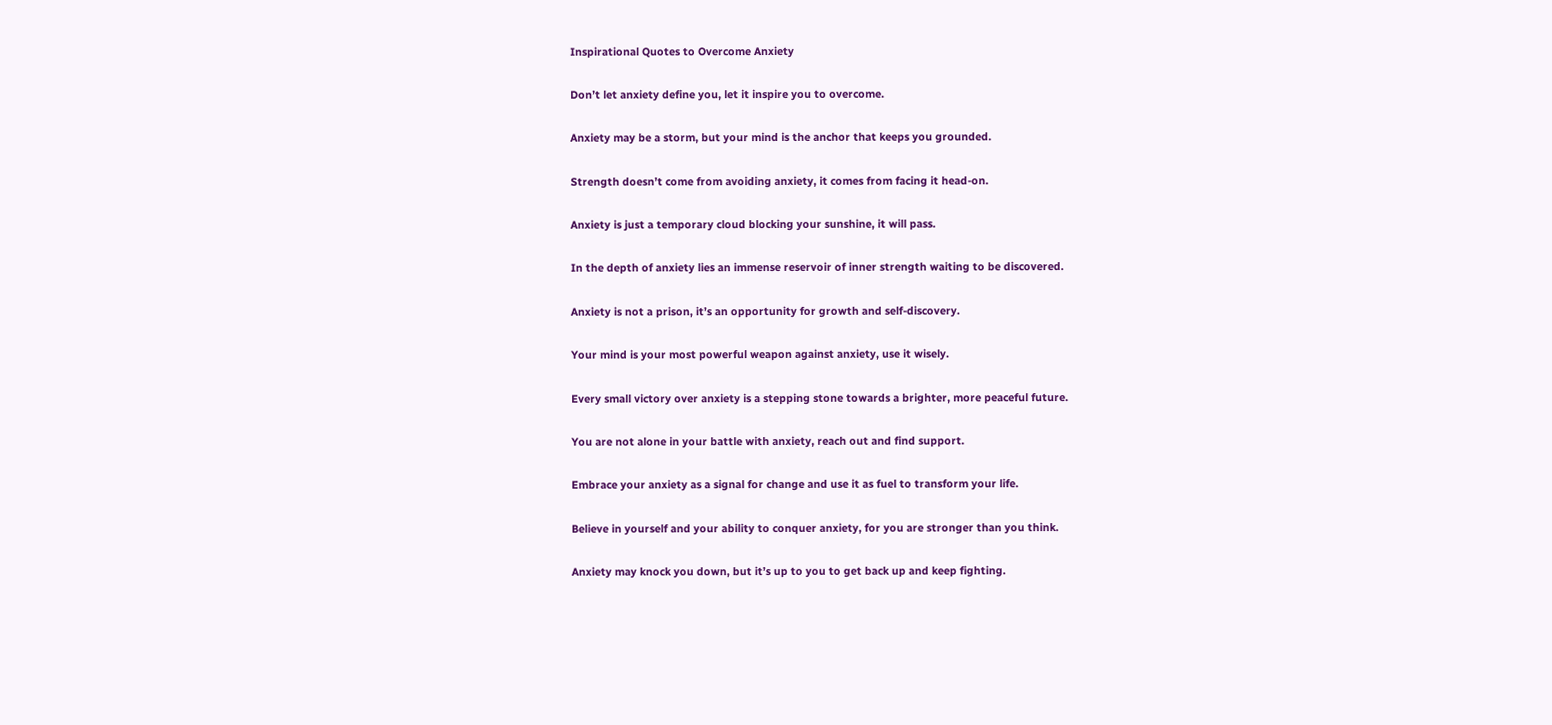Inspirational Quotes to Overcome Anxiety

Don’t let anxiety define you, let it inspire you to overcome.

Anxiety may be a storm, but your mind is the anchor that keeps you grounded.

Strength doesn’t come from avoiding anxiety, it comes from facing it head-on.

Anxiety is just a temporary cloud blocking your sunshine, it will pass.

In the depth of anxiety lies an immense reservoir of inner strength waiting to be discovered.

Anxiety is not a prison, it’s an opportunity for growth and self-discovery.

Your mind is your most powerful weapon against anxiety, use it wisely.

Every small victory over anxiety is a stepping stone towards a brighter, more peaceful future.

You are not alone in your battle with anxiety, reach out and find support.

Embrace your anxiety as a signal for change and use it as fuel to transform your life.

Believe in yourself and your ability to conquer anxiety, for you are stronger than you think.

Anxiety may knock you down, but it’s up to you to get back up and keep fighting.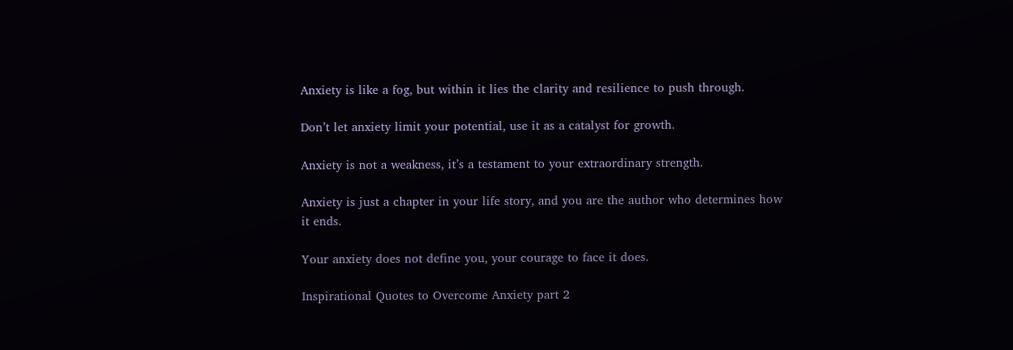Anxiety is like a fog, but within it lies the clarity and resilience to push through.

Don’t let anxiety limit your potential, use it as a catalyst for growth.

Anxiety is not a weakness, it’s a testament to your extraordinary strength.

Anxiety is just a chapter in your life story, and you are the author who determines how it ends.

Your anxiety does not define you, your courage to face it does.

Inspirational Quotes to Overcome Anxiety part 2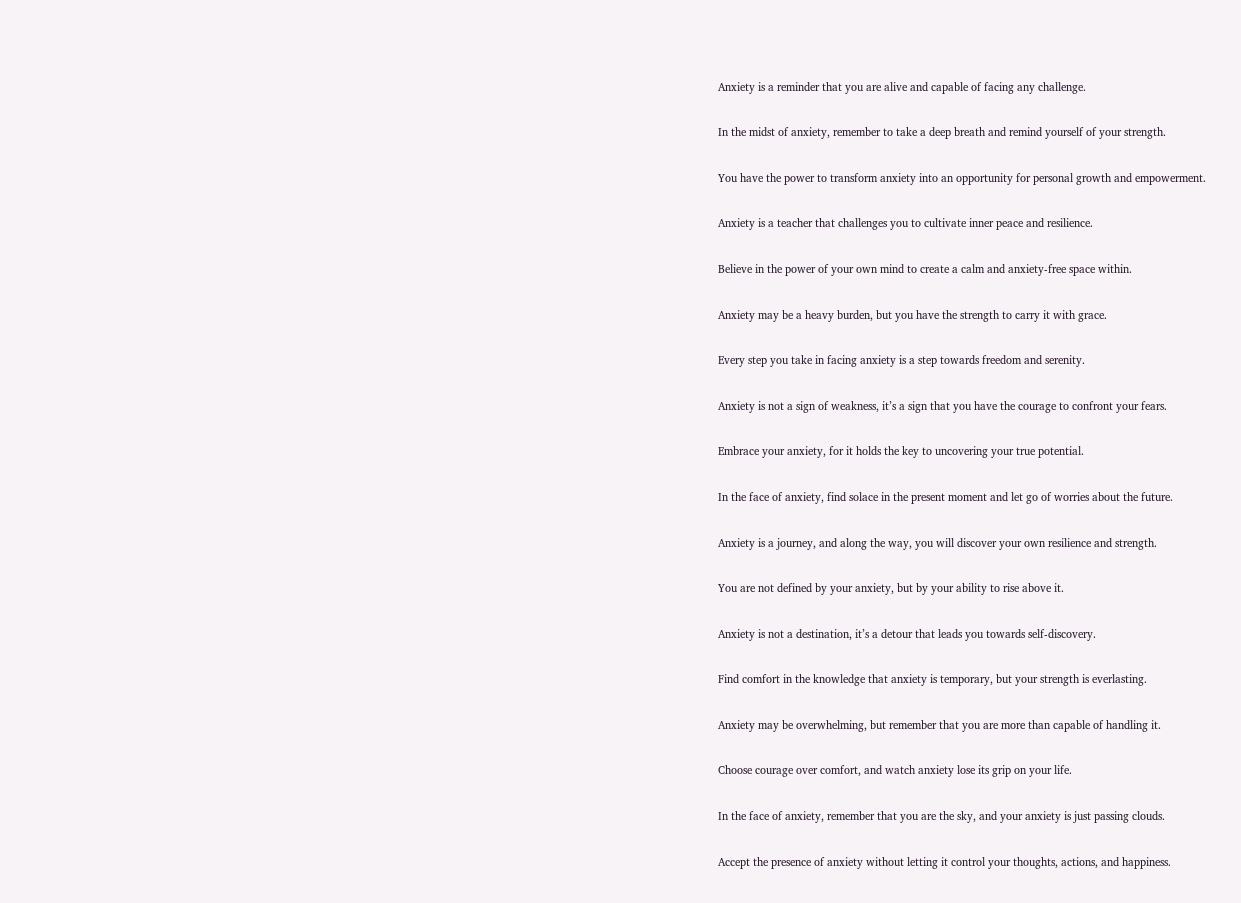Anxiety is a reminder that you are alive and capable of facing any challenge.

In the midst of anxiety, remember to take a deep breath and remind yourself of your strength.

You have the power to transform anxiety into an opportunity for personal growth and empowerment.

Anxiety is a teacher that challenges you to cultivate inner peace and resilience.

Believe in the power of your own mind to create a calm and anxiety-free space within.

Anxiety may be a heavy burden, but you have the strength to carry it with grace.

Every step you take in facing anxiety is a step towards freedom and serenity.

Anxiety is not a sign of weakness, it’s a sign that you have the courage to confront your fears.

Embrace your anxiety, for it holds the key to uncovering your true potential.

In the face of anxiety, find solace in the present moment and let go of worries about the future.

Anxiety is a journey, and along the way, you will discover your own resilience and strength.

You are not defined by your anxiety, but by your ability to rise above it.

Anxiety is not a destination, it’s a detour that leads you towards self-discovery.

Find comfort in the knowledge that anxiety is temporary, but your strength is everlasting.

Anxiety may be overwhelming, but remember that you are more than capable of handling it.

Choose courage over comfort, and watch anxiety lose its grip on your life.

In the face of anxiety, remember that you are the sky, and your anxiety is just passing clouds.

Accept the presence of anxiety without letting it control your thoughts, actions, and happiness.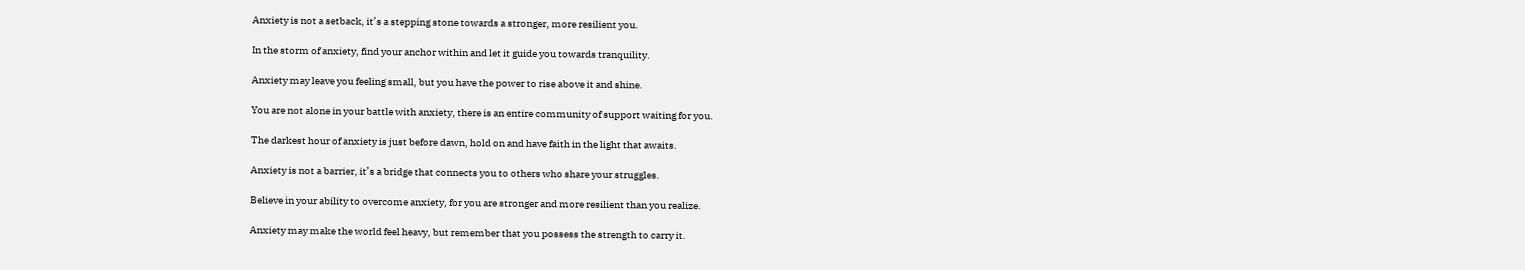Anxiety is not a setback, it’s a stepping stone towards a stronger, more resilient you.

In the storm of anxiety, find your anchor within and let it guide you towards tranquility.

Anxiety may leave you feeling small, but you have the power to rise above it and shine.

You are not alone in your battle with anxiety, there is an entire community of support waiting for you.

The darkest hour of anxiety is just before dawn, hold on and have faith in the light that awaits.

Anxiety is not a barrier, it’s a bridge that connects you to others who share your struggles.

Believe in your ability to overcome anxiety, for you are stronger and more resilient than you realize.

Anxiety may make the world feel heavy, but remember that you possess the strength to carry it.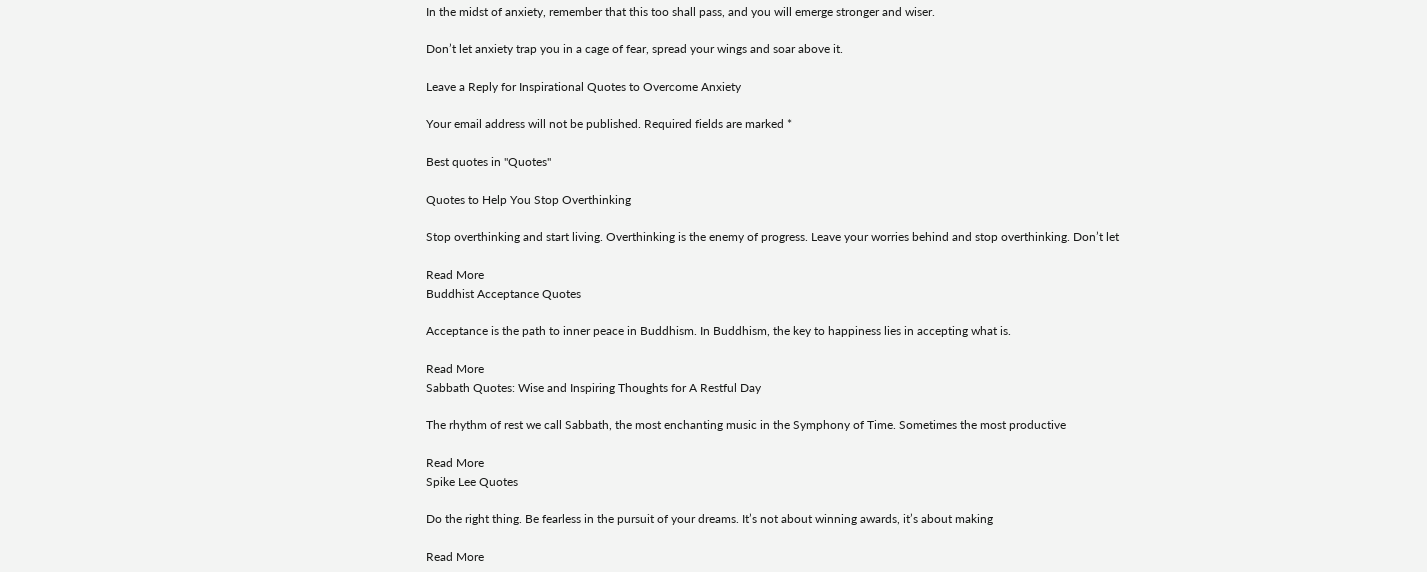In the midst of anxiety, remember that this too shall pass, and you will emerge stronger and wiser.

Don’t let anxiety trap you in a cage of fear, spread your wings and soar above it.

Leave a Reply for Inspirational Quotes to Overcome Anxiety

Your email address will not be published. Required fields are marked *

Best quotes in "Quotes"

Quotes to Help You Stop Overthinking

Stop overthinking and start living. Overthinking is the enemy of progress. Leave your worries behind and stop overthinking. Don’t let

Read More
Buddhist Acceptance Quotes

Acceptance is the path to inner peace in Buddhism. In Buddhism, the key to happiness lies in accepting what is.

Read More
Sabbath Quotes: Wise and Inspiring Thoughts for A Restful Day

The rhythm of rest we call Sabbath, the most enchanting music in the Symphony of Time. Sometimes the most productive

Read More
Spike Lee Quotes

Do the right thing. Be fearless in the pursuit of your dreams. It’s not about winning awards, it’s about making

Read More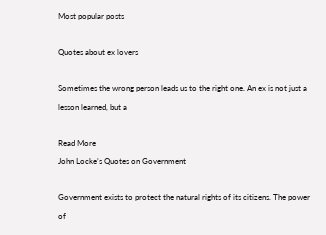Most popular posts

Quotes about ex lovers

Sometimes the wrong person leads us to the right one. An ex is not just a lesson learned, but a

Read More
John Locke’s Quotes on Government

Government exists to protect the natural rights of its citizens. The power of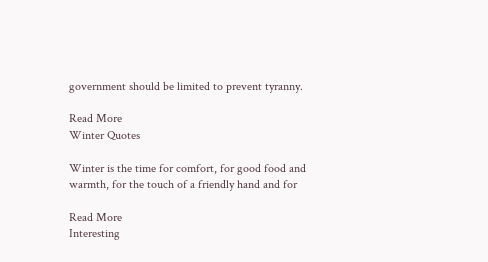government should be limited to prevent tyranny.

Read More
Winter Quotes

Winter is the time for comfort, for good food and warmth, for the touch of a friendly hand and for

Read More
Interesting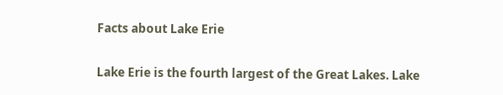Facts about Lake Erie

Lake Erie is the fourth largest of the Great Lakes. Lake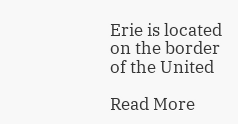Erie is located on the border of the United

Read More